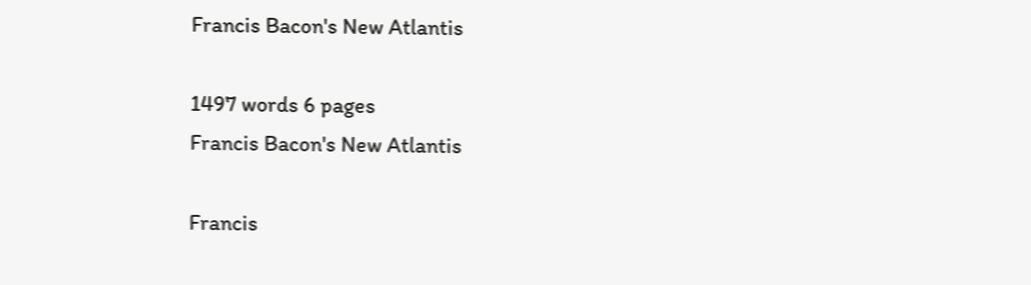Francis Bacon's New Atlantis

1497 words 6 pages
Francis Bacon's New Atlantis

Francis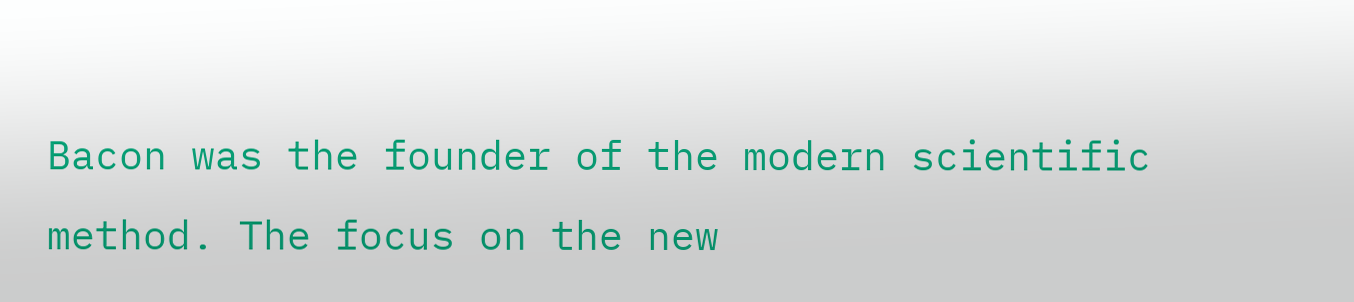Bacon was the founder of the modern scientific method. The focus on the new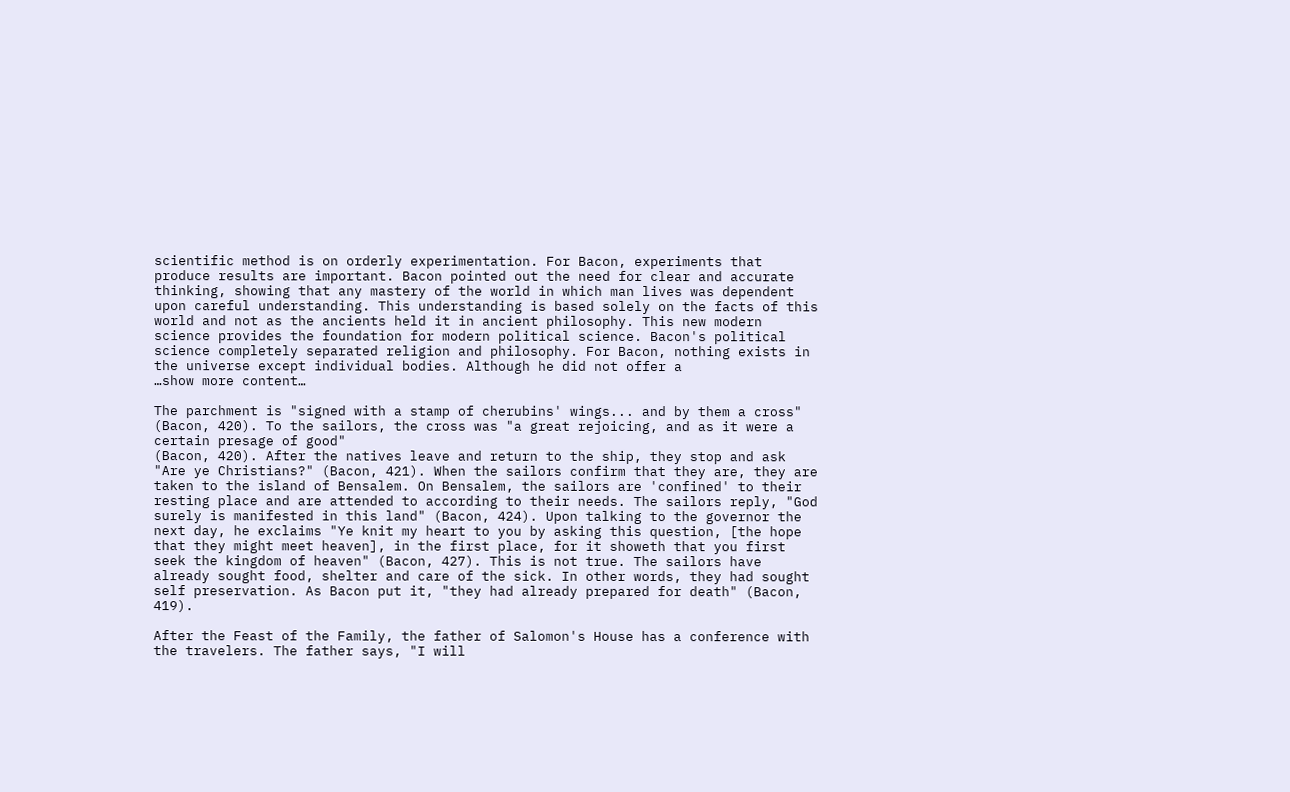scientific method is on orderly experimentation. For Bacon, experiments that produce results are important. Bacon pointed out the need for clear and accurate thinking, showing that any mastery of the world in which man lives was dependent upon careful understanding. This understanding is based solely on the facts of this world and not as the ancients held it in ancient philosophy. This new modern science provides the foundation for modern political science. Bacon's political science completely separated religion and philosophy. For Bacon, nothing exists in the universe except individual bodies. Although he did not offer a
…show more content…

The parchment is "signed with a stamp of cherubins' wings... and by them a cross" (Bacon, 420). To the sailors, the cross was "a great rejoicing, and as it were a certain presage of good"
(Bacon, 420). After the natives leave and return to the ship, they stop and ask
"Are ye Christians?" (Bacon, 421). When the sailors confirm that they are, they are taken to the island of Bensalem. On Bensalem, the sailors are 'confined' to their resting place and are attended to according to their needs. The sailors reply, "God surely is manifested in this land" (Bacon, 424). Upon talking to the governor the next day, he exclaims "Ye knit my heart to you by asking this question, [the hope that they might meet heaven], in the first place, for it showeth that you first seek the kingdom of heaven" (Bacon, 427). This is not true. The sailors have already sought food, shelter and care of the sick. In other words, they had sought self preservation. As Bacon put it, "they had already prepared for death" (Bacon, 419).

After the Feast of the Family, the father of Salomon's House has a conference with the travelers. The father says, "I will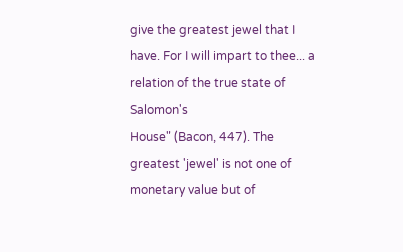give the greatest jewel that I have. For I will impart to thee... a relation of the true state of Salomon's
House" (Bacon, 447). The greatest 'jewel' is not one of monetary value but of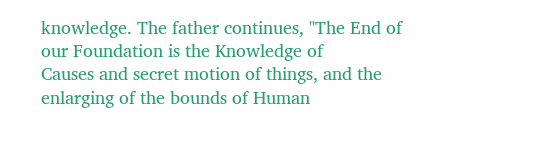knowledge. The father continues, "The End of our Foundation is the Knowledge of
Causes and secret motion of things, and the enlarging of the bounds of Human